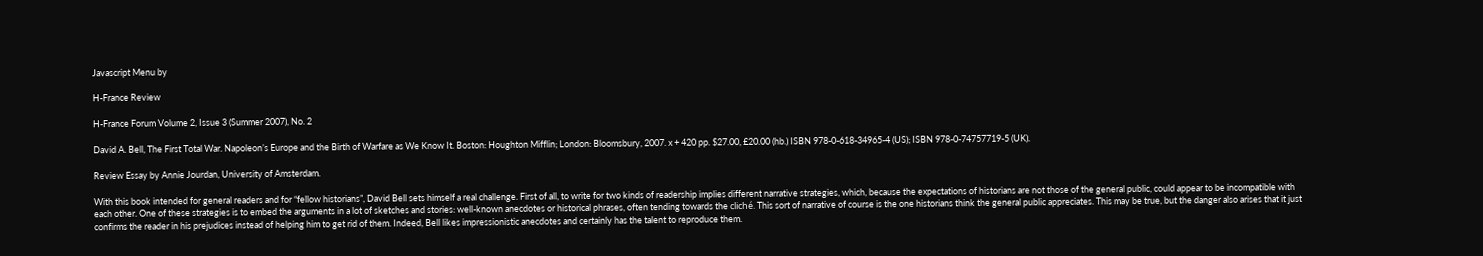Javascript Menu by

H-France Review

H-France Forum Volume 2, Issue 3 (Summer 2007), No. 2

David A. Bell, The First Total War. Napoleon’s Europe and the Birth of Warfare as We Know It. Boston: Houghton Mifflin; London: Bloomsbury, 2007. x + 420 pp. $27.00, £20.00 (hb.) ISBN 978-0-618-34965-4 (US); ISBN 978-0-74757719-5 (UK).

Review Essay by Annie Jourdan, University of Amsterdam.

With this book intended for general readers and for “fellow historians”, David Bell sets himself a real challenge. First of all, to write for two kinds of readership implies different narrative strategies, which, because the expectations of historians are not those of the general public, could appear to be incompatible with each other. One of these strategies is to embed the arguments in a lot of sketches and stories: well-known anecdotes or historical phrases, often tending towards the cliché. This sort of narrative of course is the one historians think the general public appreciates. This may be true, but the danger also arises that it just confirms the reader in his prejudices instead of helping him to get rid of them. Indeed, Bell likes impressionistic anecdotes and certainly has the talent to reproduce them.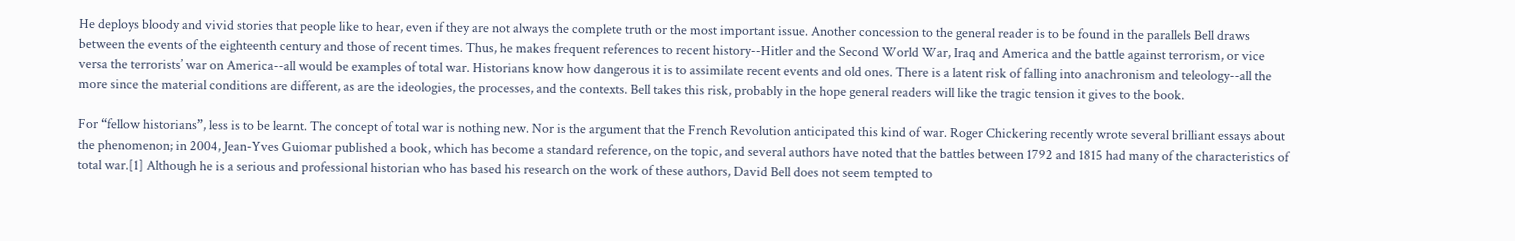He deploys bloody and vivid stories that people like to hear, even if they are not always the complete truth or the most important issue. Another concession to the general reader is to be found in the parallels Bell draws between the events of the eighteenth century and those of recent times. Thus, he makes frequent references to recent history--Hitler and the Second World War, Iraq and America and the battle against terrorism, or vice versa the terrorists’ war on America--all would be examples of total war. Historians know how dangerous it is to assimilate recent events and old ones. There is a latent risk of falling into anachronism and teleology--all the more since the material conditions are different, as are the ideologies, the processes, and the contexts. Bell takes this risk, probably in the hope general readers will like the tragic tension it gives to the book.

For “fellow historians”, less is to be learnt. The concept of total war is nothing new. Nor is the argument that the French Revolution anticipated this kind of war. Roger Chickering recently wrote several brilliant essays about the phenomenon; in 2004, Jean-Yves Guiomar published a book, which has become a standard reference, on the topic, and several authors have noted that the battles between 1792 and 1815 had many of the characteristics of total war.[1] Although he is a serious and professional historian who has based his research on the work of these authors, David Bell does not seem tempted to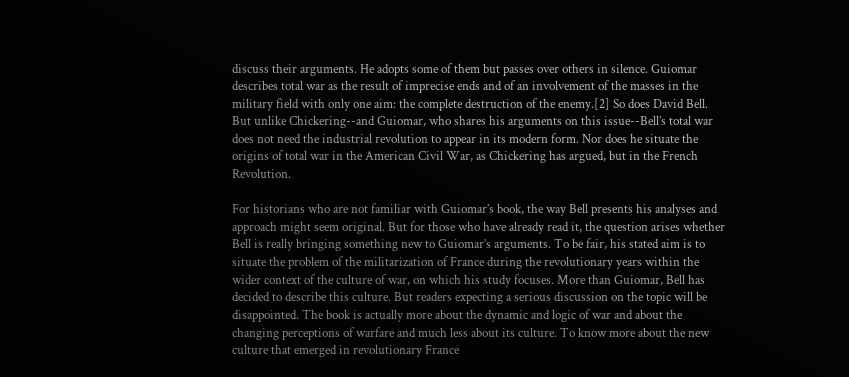discuss their arguments. He adopts some of them but passes over others in silence. Guiomar describes total war as the result of imprecise ends and of an involvement of the masses in the military field with only one aim: the complete destruction of the enemy.[2] So does David Bell. But unlike Chickering--and Guiomar, who shares his arguments on this issue--Bell’s total war does not need the industrial revolution to appear in its modern form. Nor does he situate the origins of total war in the American Civil War, as Chickering has argued, but in the French Revolution.

For historians who are not familiar with Guiomar’s book, the way Bell presents his analyses and approach might seem original. But for those who have already read it, the question arises whether Bell is really bringing something new to Guiomar’s arguments. To be fair, his stated aim is to situate the problem of the militarization of France during the revolutionary years within the wider context of the culture of war, on which his study focuses. More than Guiomar, Bell has decided to describe this culture. But readers expecting a serious discussion on the topic will be disappointed. The book is actually more about the dynamic and logic of war and about the changing perceptions of warfare and much less about its culture. To know more about the new culture that emerged in revolutionary France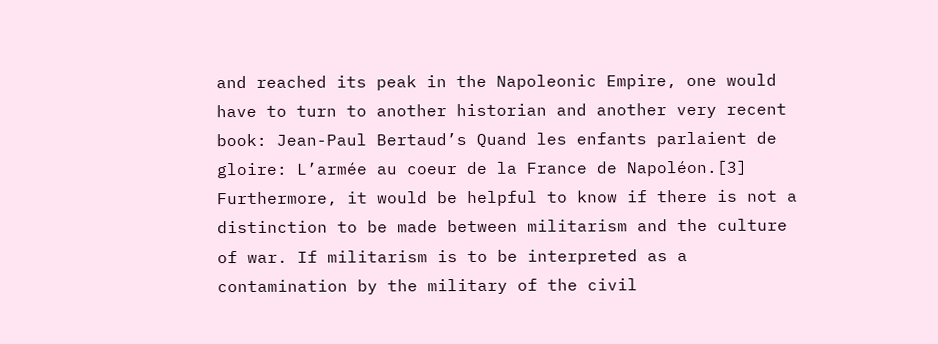and reached its peak in the Napoleonic Empire, one would have to turn to another historian and another very recent book: Jean-Paul Bertaud’s Quand les enfants parlaient de gloire: L’armée au coeur de la France de Napoléon.[3] Furthermore, it would be helpful to know if there is not a distinction to be made between militarism and the culture of war. If militarism is to be interpreted as a contamination by the military of the civil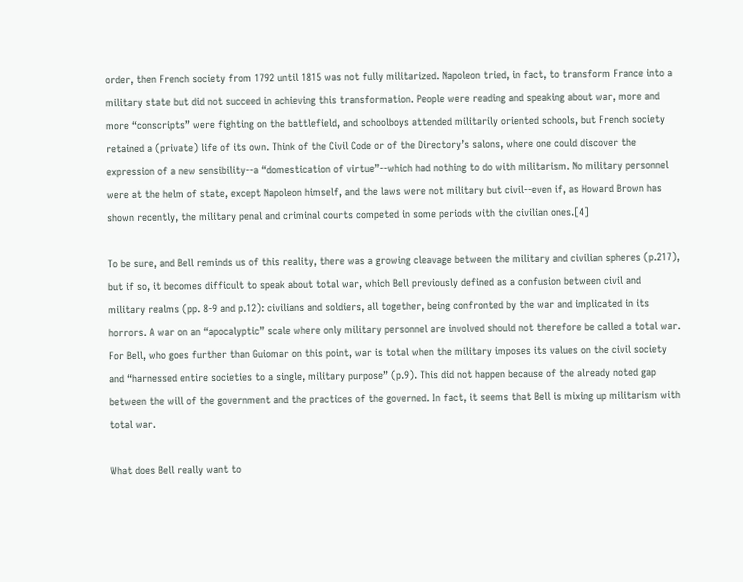order, then French society from 1792 until 1815 was not fully militarized. Napoleon tried, in fact, to transform France into a military state but did not succeed in achieving this transformation. People were reading and speaking about war, more and more “conscripts” were fighting on the battlefield, and schoolboys attended militarily oriented schools, but French society retained a (private) life of its own. Think of the Civil Code or of the Directory’s salons, where one could discover the expression of a new sensibility--a “domestication of virtue”--which had nothing to do with militarism. No military personnel were at the helm of state, except Napoleon himself, and the laws were not military but civil--even if, as Howard Brown has shown recently, the military penal and criminal courts competed in some periods with the civilian ones.[4]

To be sure, and Bell reminds us of this reality, there was a growing cleavage between the military and civilian spheres (p.217), but if so, it becomes difficult to speak about total war, which Bell previously defined as a confusion between civil and military realms (pp. 8-9 and p.12): civilians and soldiers, all together, being confronted by the war and implicated in its horrors. A war on an “apocalyptic” scale where only military personnel are involved should not therefore be called a total war. For Bell, who goes further than Guiomar on this point, war is total when the military imposes its values on the civil society and “harnessed entire societies to a single, military purpose” (p.9). This did not happen because of the already noted gap between the will of the government and the practices of the governed. In fact, it seems that Bell is mixing up militarism with total war.

What does Bell really want to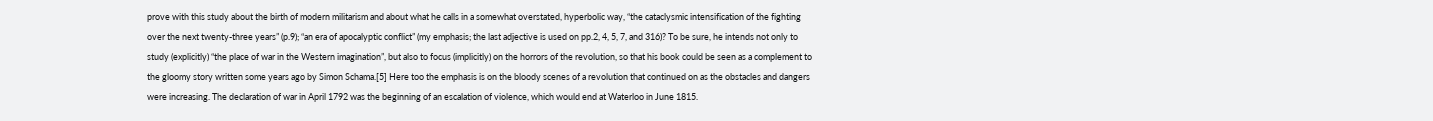prove with this study about the birth of modern militarism and about what he calls in a somewhat overstated, hyperbolic way, “the cataclysmic intensification of the fighting over the next twenty-three years” (p.9); “an era of apocalyptic conflict” (my emphasis; the last adjective is used on pp.2, 4, 5, 7, and 316)? To be sure, he intends not only to study (explicitly) “the place of war in the Western imagination”, but also to focus (implicitly) on the horrors of the revolution, so that his book could be seen as a complement to the gloomy story written some years ago by Simon Schama.[5] Here too the emphasis is on the bloody scenes of a revolution that continued on as the obstacles and dangers were increasing. The declaration of war in April 1792 was the beginning of an escalation of violence, which would end at Waterloo in June 1815.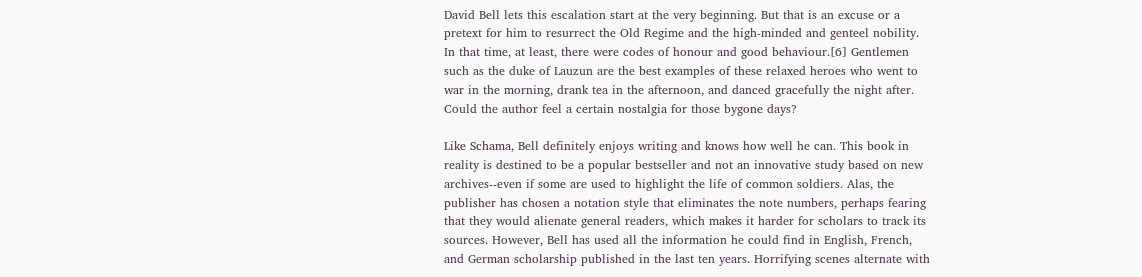David Bell lets this escalation start at the very beginning. But that is an excuse or a pretext for him to resurrect the Old Regime and the high-minded and genteel nobility. In that time, at least, there were codes of honour and good behaviour.[6] Gentlemen such as the duke of Lauzun are the best examples of these relaxed heroes who went to war in the morning, drank tea in the afternoon, and danced gracefully the night after. Could the author feel a certain nostalgia for those bygone days?

Like Schama, Bell definitely enjoys writing and knows how well he can. This book in reality is destined to be a popular bestseller and not an innovative study based on new archives--even if some are used to highlight the life of common soldiers. Alas, the publisher has chosen a notation style that eliminates the note numbers, perhaps fearing that they would alienate general readers, which makes it harder for scholars to track its sources. However, Bell has used all the information he could find in English, French, and German scholarship published in the last ten years. Horrifying scenes alternate with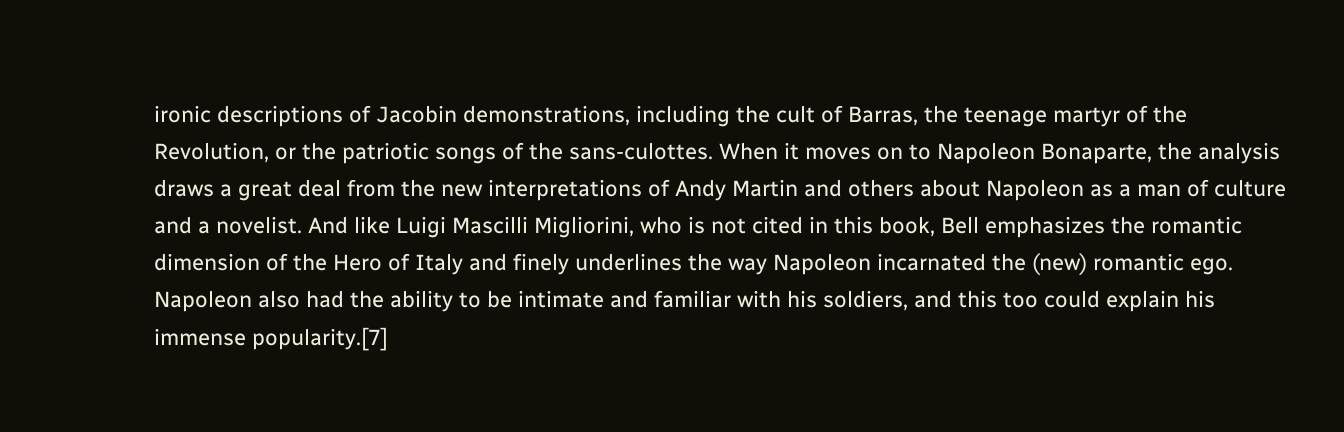ironic descriptions of Jacobin demonstrations, including the cult of Barras, the teenage martyr of the Revolution, or the patriotic songs of the sans-culottes. When it moves on to Napoleon Bonaparte, the analysis draws a great deal from the new interpretations of Andy Martin and others about Napoleon as a man of culture and a novelist. And like Luigi Mascilli Migliorini, who is not cited in this book, Bell emphasizes the romantic dimension of the Hero of Italy and finely underlines the way Napoleon incarnated the (new) romantic ego. Napoleon also had the ability to be intimate and familiar with his soldiers, and this too could explain his immense popularity.[7]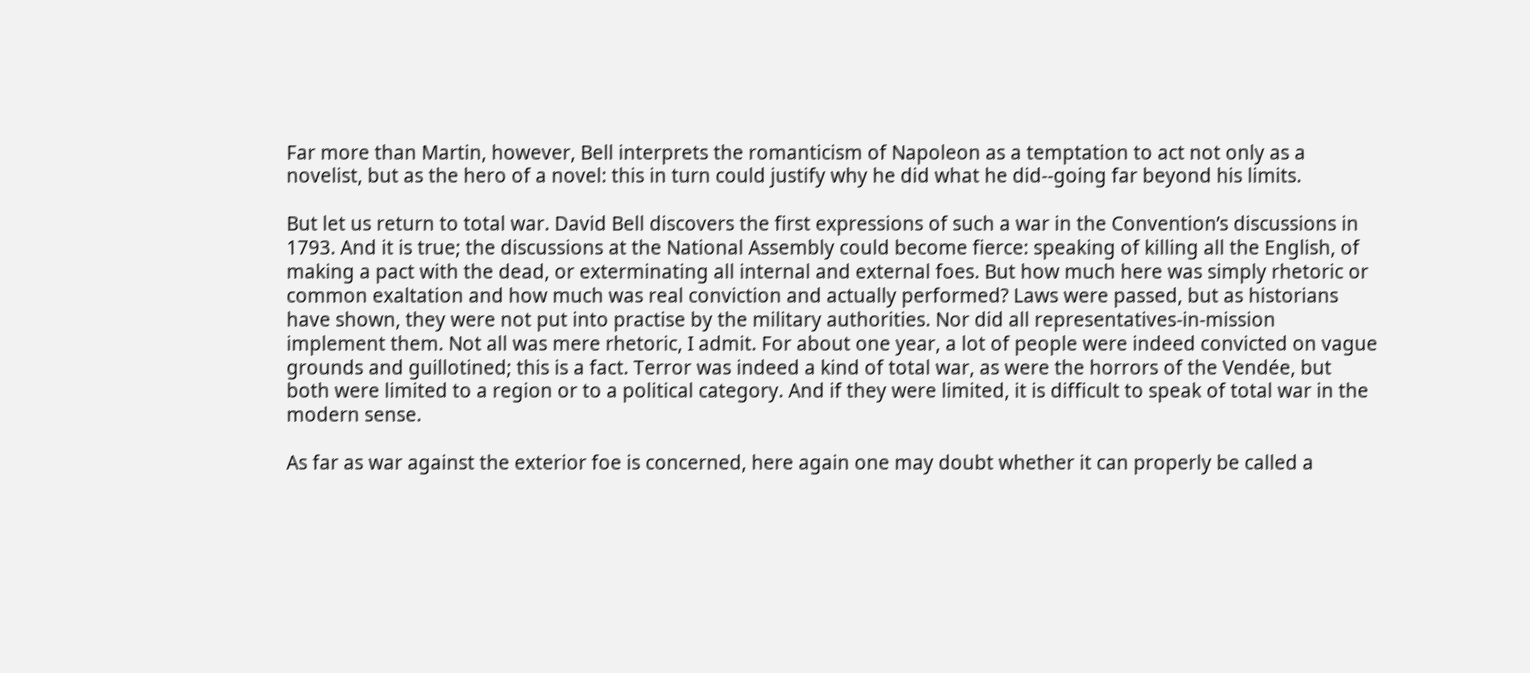Far more than Martin, however, Bell interprets the romanticism of Napoleon as a temptation to act not only as a novelist, but as the hero of a novel: this in turn could justify why he did what he did--going far beyond his limits.

But let us return to total war. David Bell discovers the first expressions of such a war in the Convention’s discussions in 1793. And it is true; the discussions at the National Assembly could become fierce: speaking of killing all the English, of making a pact with the dead, or exterminating all internal and external foes. But how much here was simply rhetoric or common exaltation and how much was real conviction and actually performed? Laws were passed, but as historians have shown, they were not put into practise by the military authorities. Nor did all representatives-in-mission implement them. Not all was mere rhetoric, I admit. For about one year, a lot of people were indeed convicted on vague grounds and guillotined; this is a fact. Terror was indeed a kind of total war, as were the horrors of the Vendée, but both were limited to a region or to a political category. And if they were limited, it is difficult to speak of total war in the modern sense.

As far as war against the exterior foe is concerned, here again one may doubt whether it can properly be called a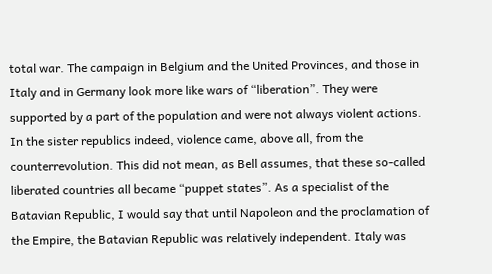total war. The campaign in Belgium and the United Provinces, and those in Italy and in Germany look more like wars of “liberation”. They were supported by a part of the population and were not always violent actions. In the sister republics indeed, violence came, above all, from the counterrevolution. This did not mean, as Bell assumes, that these so-called liberated countries all became “puppet states”. As a specialist of the Batavian Republic, I would say that until Napoleon and the proclamation of the Empire, the Batavian Republic was relatively independent. Italy was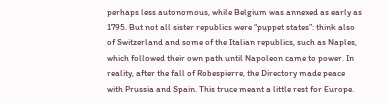perhaps less autonomous, while Belgium was annexed as early as 1795. But not all sister republics were “puppet states”: think also of Switzerland and some of the Italian republics, such as Naples, which followed their own path until Napoleon came to power. In reality, after the fall of Robespierre, the Directory made peace with Prussia and Spain. This truce meant a little rest for Europe.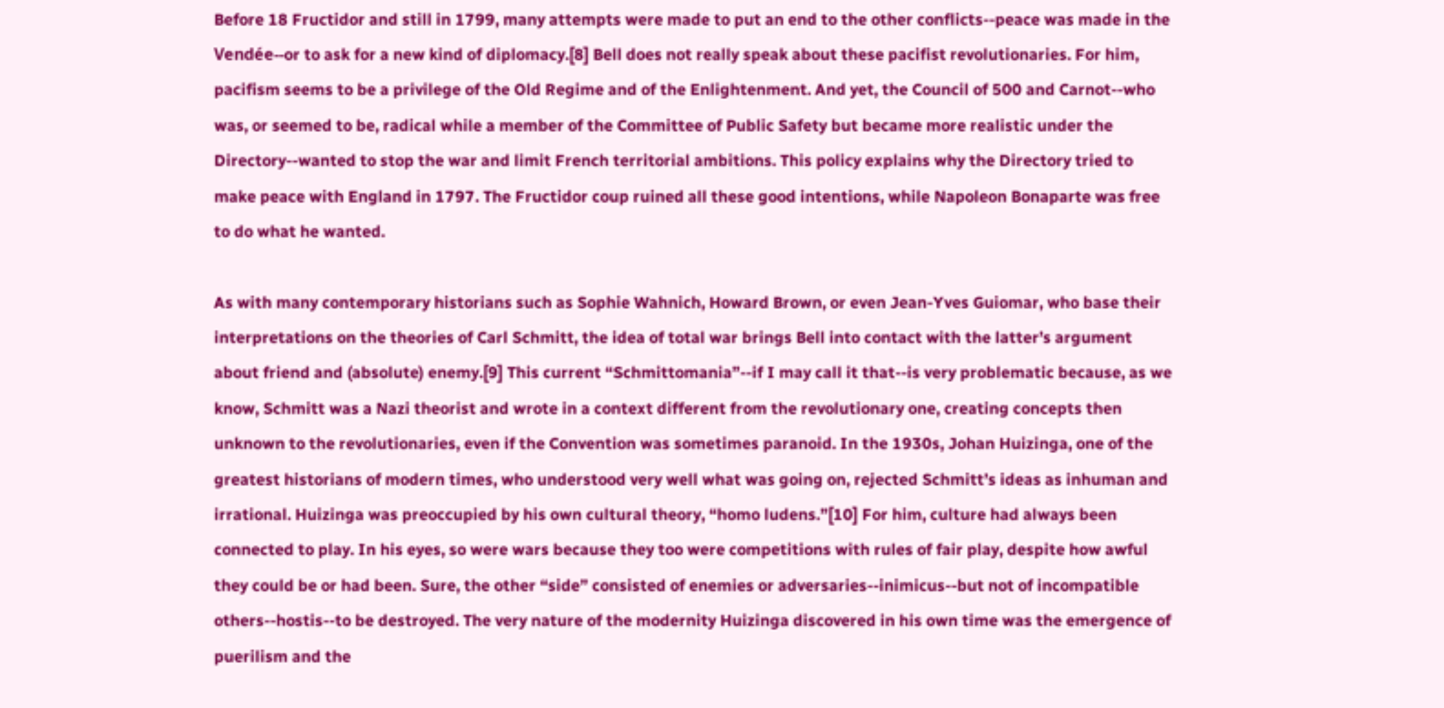Before 18 Fructidor and still in 1799, many attempts were made to put an end to the other conflicts--peace was made in the Vendée--or to ask for a new kind of diplomacy.[8] Bell does not really speak about these pacifist revolutionaries. For him, pacifism seems to be a privilege of the Old Regime and of the Enlightenment. And yet, the Council of 500 and Carnot--who was, or seemed to be, radical while a member of the Committee of Public Safety but became more realistic under the Directory--wanted to stop the war and limit French territorial ambitions. This policy explains why the Directory tried to make peace with England in 1797. The Fructidor coup ruined all these good intentions, while Napoleon Bonaparte was free to do what he wanted.

As with many contemporary historians such as Sophie Wahnich, Howard Brown, or even Jean-Yves Guiomar, who base their interpretations on the theories of Carl Schmitt, the idea of total war brings Bell into contact with the latter’s argument about friend and (absolute) enemy.[9] This current “Schmittomania”--if I may call it that--is very problematic because, as we know, Schmitt was a Nazi theorist and wrote in a context different from the revolutionary one, creating concepts then unknown to the revolutionaries, even if the Convention was sometimes paranoid. In the 1930s, Johan Huizinga, one of the greatest historians of modern times, who understood very well what was going on, rejected Schmitt’s ideas as inhuman and irrational. Huizinga was preoccupied by his own cultural theory, “homo ludens.”[10] For him, culture had always been connected to play. In his eyes, so were wars because they too were competitions with rules of fair play, despite how awful they could be or had been. Sure, the other “side” consisted of enemies or adversaries--inimicus--but not of incompatible others--hostis--to be destroyed. The very nature of the modernity Huizinga discovered in his own time was the emergence of puerilism and the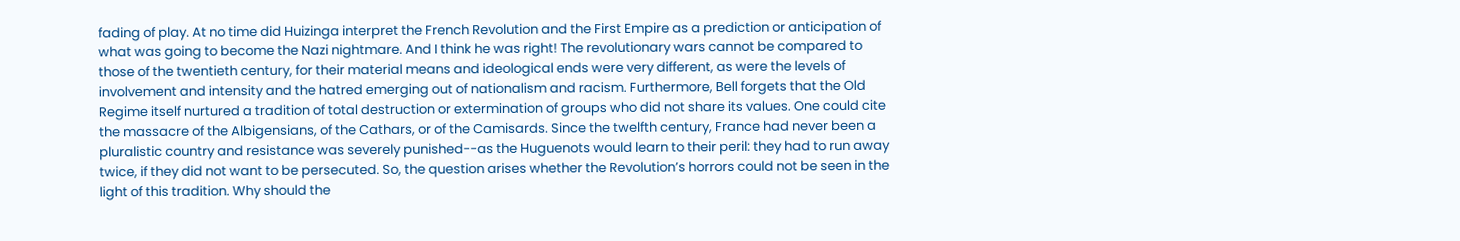fading of play. At no time did Huizinga interpret the French Revolution and the First Empire as a prediction or anticipation of what was going to become the Nazi nightmare. And I think he was right! The revolutionary wars cannot be compared to those of the twentieth century, for their material means and ideological ends were very different, as were the levels of involvement and intensity and the hatred emerging out of nationalism and racism. Furthermore, Bell forgets that the Old Regime itself nurtured a tradition of total destruction or extermination of groups who did not share its values. One could cite the massacre of the Albigensians, of the Cathars, or of the Camisards. Since the twelfth century, France had never been a pluralistic country and resistance was severely punished--as the Huguenots would learn to their peril: they had to run away twice, if they did not want to be persecuted. So, the question arises whether the Revolution’s horrors could not be seen in the light of this tradition. Why should the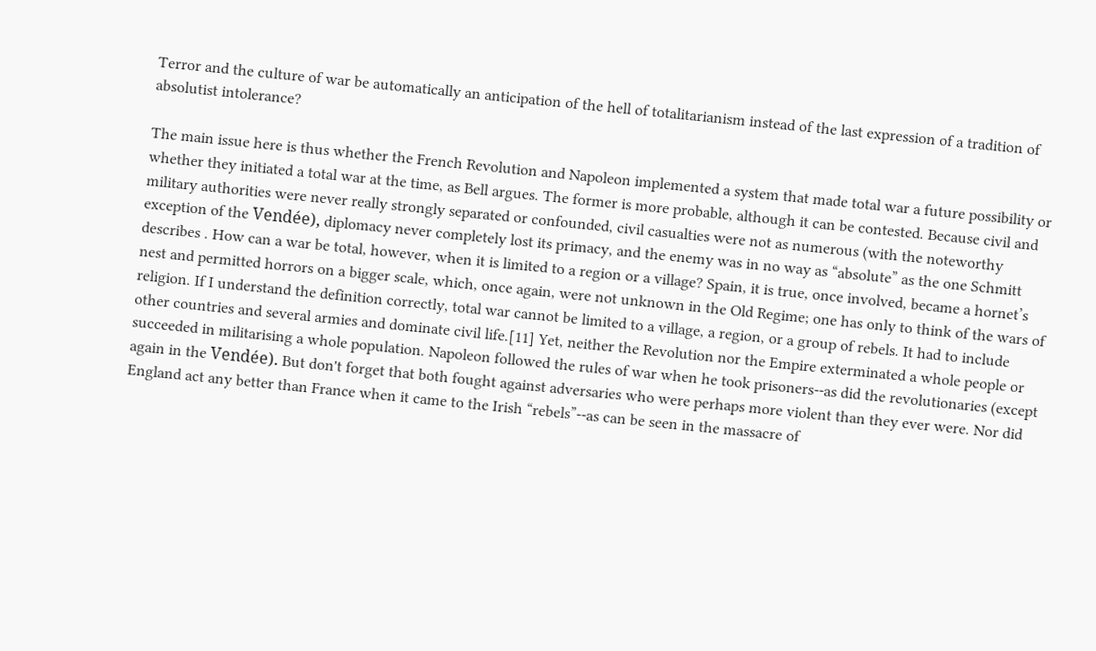Terror and the culture of war be automatically an anticipation of the hell of totalitarianism instead of the last expression of a tradition of absolutist intolerance?

The main issue here is thus whether the French Revolution and Napoleon implemented a system that made total war a future possibility or whether they initiated a total war at the time, as Bell argues. The former is more probable, although it can be contested. Because civil and military authorities were never really strongly separated or confounded, civil casualties were not as numerous (with the noteworthy exception of the Vendée), diplomacy never completely lost its primacy, and the enemy was in no way as “absolute” as the one Schmitt describes . How can a war be total, however, when it is limited to a region or a village? Spain, it is true, once involved, became a hornet’s nest and permitted horrors on a bigger scale, which, once again, were not unknown in the Old Regime; one has only to think of the wars of religion. If I understand the definition correctly, total war cannot be limited to a village, a region, or a group of rebels. It had to include other countries and several armies and dominate civil life.[11] Yet, neither the Revolution nor the Empire exterminated a whole people or succeeded in militarising a whole population. Napoleon followed the rules of war when he took prisoners--as did the revolutionaries (except again in the Vendée). But don't forget that both fought against adversaries who were perhaps more violent than they ever were. Nor did England act any better than France when it came to the Irish “rebels”--as can be seen in the massacre of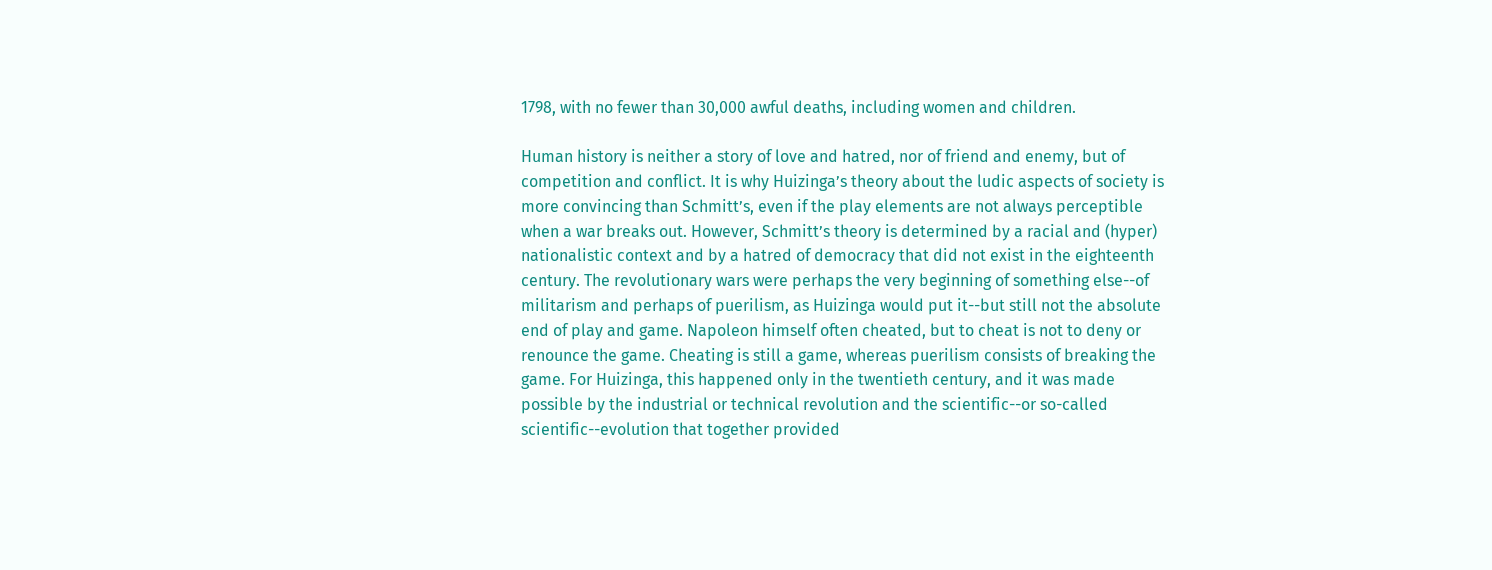1798, with no fewer than 30,000 awful deaths, including women and children.

Human history is neither a story of love and hatred, nor of friend and enemy, but of competition and conflict. It is why Huizinga’s theory about the ludic aspects of society is more convincing than Schmitt’s, even if the play elements are not always perceptible when a war breaks out. However, Schmitt’s theory is determined by a racial and (hyper) nationalistic context and by a hatred of democracy that did not exist in the eighteenth century. The revolutionary wars were perhaps the very beginning of something else--of militarism and perhaps of puerilism, as Huizinga would put it--but still not the absolute end of play and game. Napoleon himself often cheated, but to cheat is not to deny or renounce the game. Cheating is still a game, whereas puerilism consists of breaking the game. For Huizinga, this happened only in the twentieth century, and it was made possible by the industrial or technical revolution and the scientific--or so-called scientific--evolution that together provided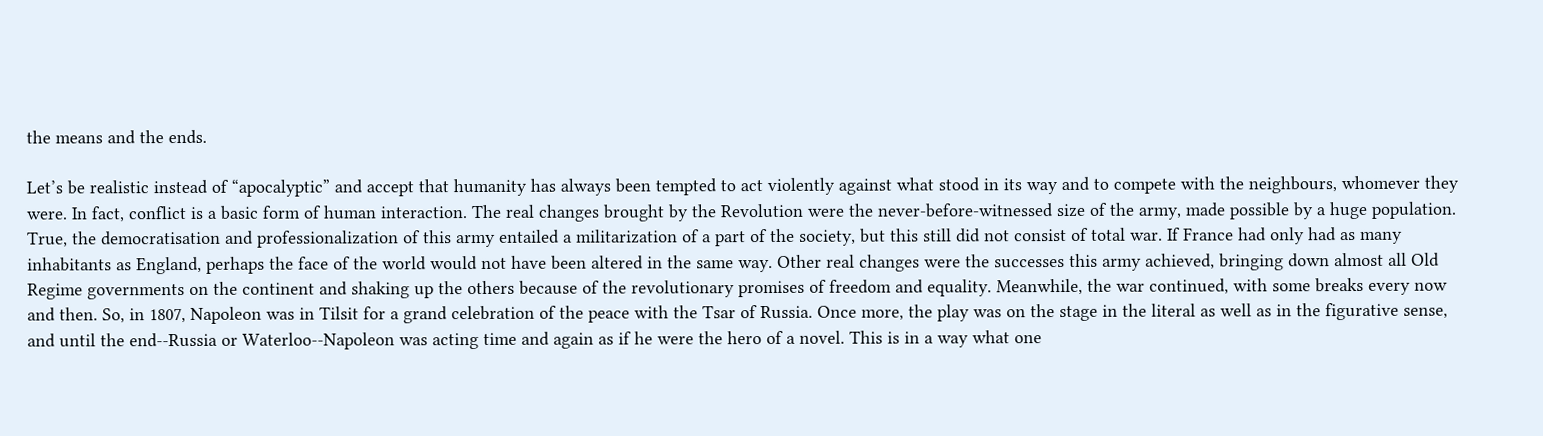the means and the ends.

Let’s be realistic instead of “apocalyptic” and accept that humanity has always been tempted to act violently against what stood in its way and to compete with the neighbours, whomever they were. In fact, conflict is a basic form of human interaction. The real changes brought by the Revolution were the never-before-witnessed size of the army, made possible by a huge population. True, the democratisation and professionalization of this army entailed a militarization of a part of the society, but this still did not consist of total war. If France had only had as many inhabitants as England, perhaps the face of the world would not have been altered in the same way. Other real changes were the successes this army achieved, bringing down almost all Old Regime governments on the continent and shaking up the others because of the revolutionary promises of freedom and equality. Meanwhile, the war continued, with some breaks every now and then. So, in 1807, Napoleon was in Tilsit for a grand celebration of the peace with the Tsar of Russia. Once more, the play was on the stage in the literal as well as in the figurative sense, and until the end--Russia or Waterloo--Napoleon was acting time and again as if he were the hero of a novel. This is in a way what one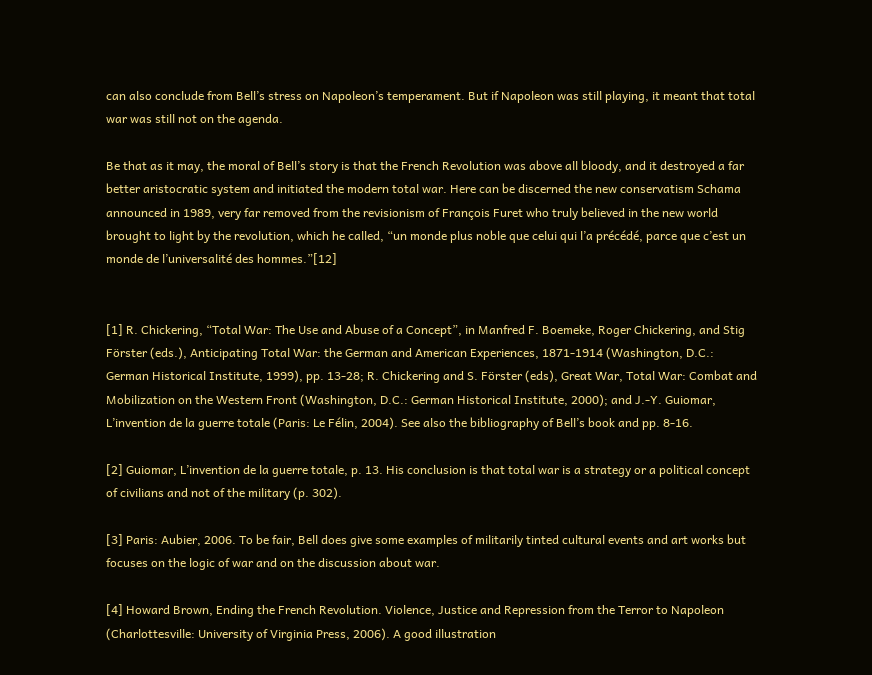can also conclude from Bell’s stress on Napoleon’s temperament. But if Napoleon was still playing, it meant that total war was still not on the agenda.

Be that as it may, the moral of Bell’s story is that the French Revolution was above all bloody, and it destroyed a far better aristocratic system and initiated the modern total war. Here can be discerned the new conservatism Schama announced in 1989, very far removed from the revisionism of François Furet who truly believed in the new world brought to light by the revolution, which he called, “un monde plus noble que celui qui l’a précédé, parce que c’est un monde de l’universalité des hommes.”[12]


[1] R. Chickering, “Total War: The Use and Abuse of a Concept”, in Manfred F. Boemeke, Roger Chickering, and Stig Förster (eds.), Anticipating Total War: the German and American Experiences, 1871-1914 (Washington, D.C.: German Historical Institute, 1999), pp. 13-28; R. Chickering and S. Förster (eds), Great War, Total War: Combat and Mobilization on the Western Front (Washington, D.C.: German Historical Institute, 2000); and J.-Y. Guiomar, L’invention de la guerre totale (Paris: Le Félin, 2004). See also the bibliography of Bell’s book and pp. 8-16.

[2] Guiomar, L’invention de la guerre totale, p. 13. His conclusion is that total war is a strategy or a political concept of civilians and not of the military (p. 302).

[3] Paris: Aubier, 2006. To be fair, Bell does give some examples of militarily tinted cultural events and art works but focuses on the logic of war and on the discussion about war.

[4] Howard Brown, Ending the French Revolution. Violence, Justice and Repression from the Terror to Napoleon (Charlottesville: University of Virginia Press, 2006). A good illustration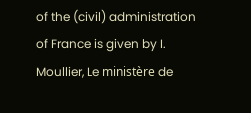of the (civil) administration of France is given by I. Moullier, Le ministère de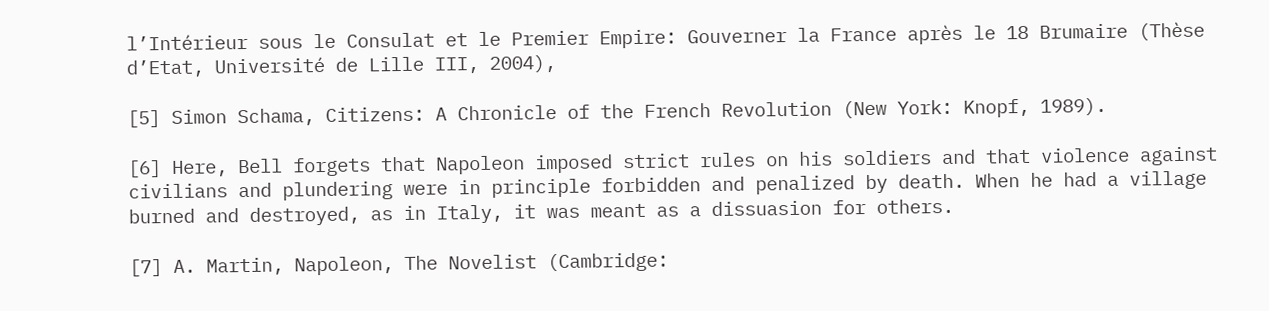l’Intérieur sous le Consulat et le Premier Empire: Gouverner la France après le 18 Brumaire (Thèse d’Etat, Université de Lille III, 2004),

[5] Simon Schama, Citizens: A Chronicle of the French Revolution (New York: Knopf, 1989).

[6] Here, Bell forgets that Napoleon imposed strict rules on his soldiers and that violence against civilians and plundering were in principle forbidden and penalized by death. When he had a village burned and destroyed, as in Italy, it was meant as a dissuasion for others.

[7] A. Martin, Napoleon, The Novelist (Cambridge: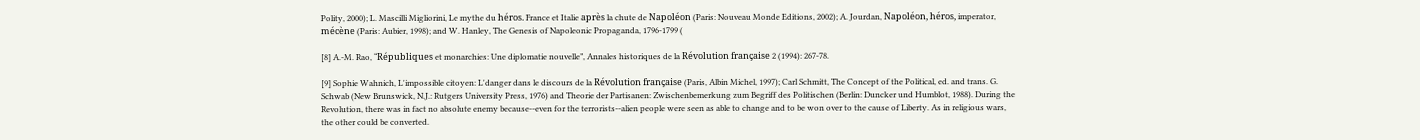Polity, 2000); L. Mascilli Migliorini, Le mythe du héros. France et Italie après la chute de Napoléon (Paris: Nouveau Monde Editions, 2002); A. Jourdan, Napoléon, héros, imperator, mécène (Paris: Aubier, 1998); and W. Hanley, The Genesis of Napoleonic Propaganda, 1796-1799 (

[8] A.-M. Rao, “Républiques et monarchies: Une diplomatie nouvelle”, Annales historiques de la Révolution française 2 (1994): 267-78.

[9] Sophie Wahnich, L'impossible citoyen: L'danger dans le discours de la Révolution française (Paris, Albin Michel, 1997); Carl Schmitt, The Concept of the Political, ed. and trans. G. Schwab (New Brunswick, N.J.: Rutgers University Press, 1976) and Theorie der Partisanen: Zwischenbemerkung zum Begriff des Politischen (Berlin: Duncker und Humblot, 1988). During the Revolution, there was in fact no absolute enemy because--even for the terrorists--alien people were seen as able to change and to be won over to the cause of Liberty. As in religious wars, the other could be converted.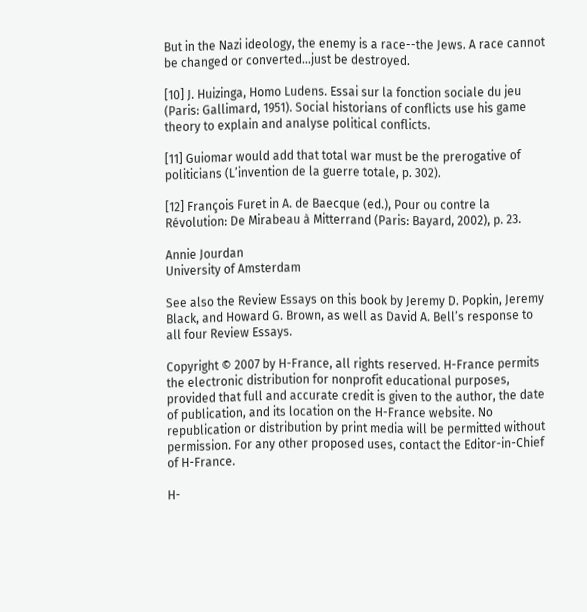But in the Nazi ideology, the enemy is a race--the Jews. A race cannot be changed or converted...just be destroyed.

[10] J. Huizinga, Homo Ludens. Essai sur la fonction sociale du jeu (Paris: Gallimard, 1951). Social historians of conflicts use his game theory to explain and analyse political conflicts.

[11] Guiomar would add that total war must be the prerogative of politicians (L’invention de la guerre totale, p. 302).

[12] François Furet in A. de Baecque (ed.), Pour ou contre la Révolution: De Mirabeau à Mitterrand (Paris: Bayard, 2002), p. 23.

Annie Jourdan
University of Amsterdam

See also the Review Essays on this book by Jeremy D. Popkin, Jeremy Black, and Howard G. Brown, as well as David A. Bell’s response to all four Review Essays.

Copyright © 2007 by H-France, all rights reserved. H-France permits the electronic distribution for nonprofit educational purposes, provided that full and accurate credit is given to the author, the date of publication, and its location on the H-France website. No republication or distribution by print media will be permitted without permission. For any other proposed uses, contact the Editor-in-Chief of H-France.

H-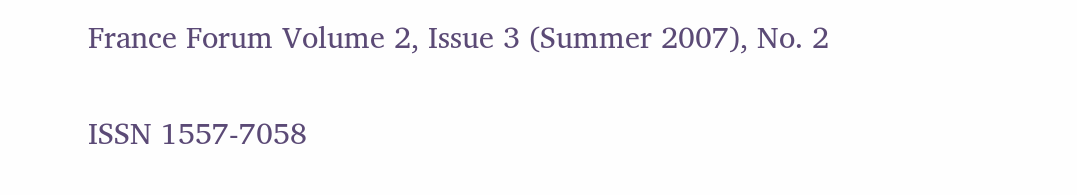France Forum Volume 2, Issue 3 (Summer 2007), No. 2

ISSN 1557-7058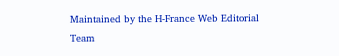Maintained by the H-France Web Editorial Team